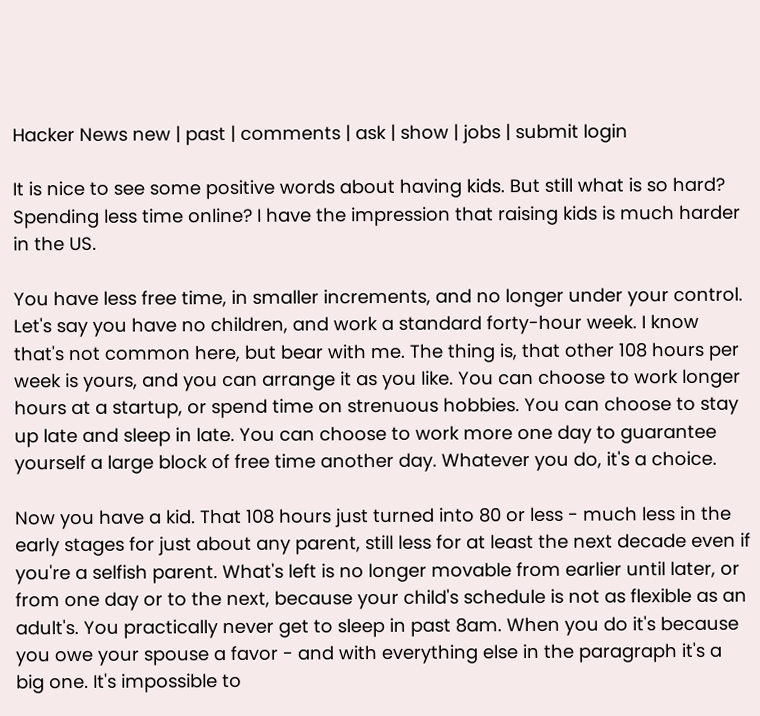Hacker News new | past | comments | ask | show | jobs | submit login

It is nice to see some positive words about having kids. But still what is so hard? Spending less time online? I have the impression that raising kids is much harder in the US.

You have less free time, in smaller increments, and no longer under your control. Let's say you have no children, and work a standard forty-hour week. I know that's not common here, but bear with me. The thing is, that other 108 hours per week is yours, and you can arrange it as you like. You can choose to work longer hours at a startup, or spend time on strenuous hobbies. You can choose to stay up late and sleep in late. You can choose to work more one day to guarantee yourself a large block of free time another day. Whatever you do, it's a choice.

Now you have a kid. That 108 hours just turned into 80 or less - much less in the early stages for just about any parent, still less for at least the next decade even if you're a selfish parent. What's left is no longer movable from earlier until later, or from one day or to the next, because your child's schedule is not as flexible as an adult's. You practically never get to sleep in past 8am. When you do it's because you owe your spouse a favor - and with everything else in the paragraph it's a big one. It's impossible to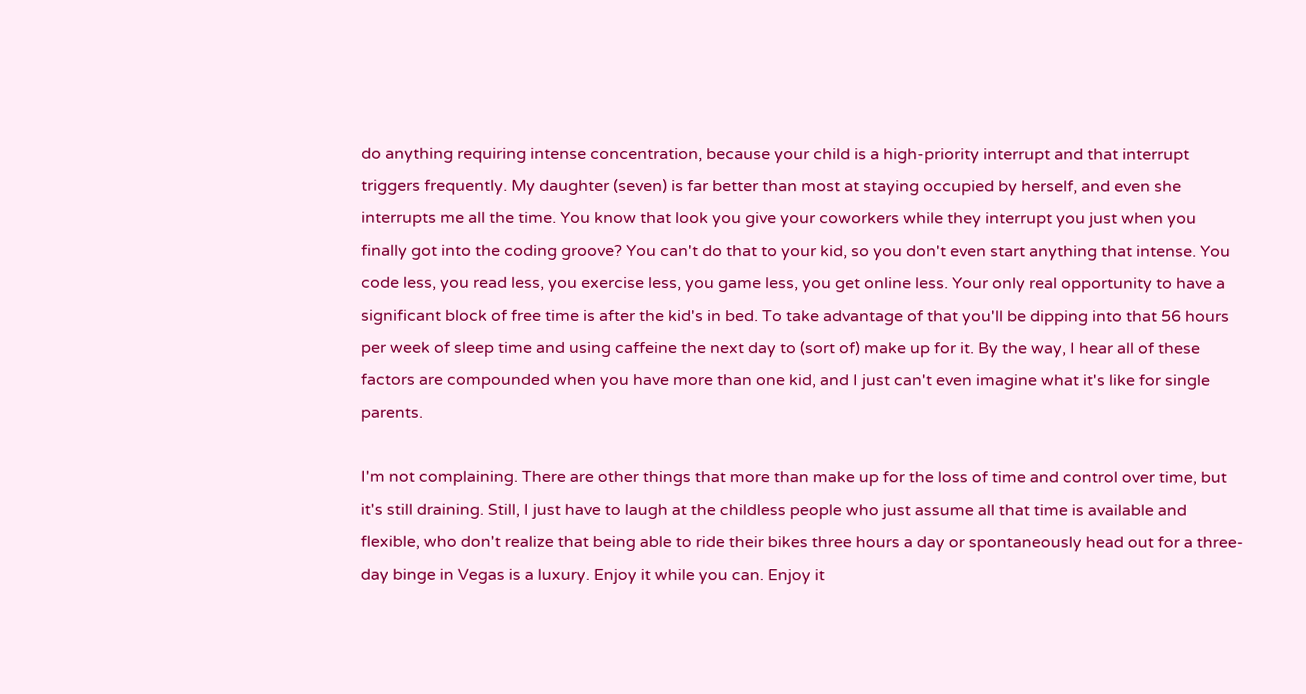do anything requiring intense concentration, because your child is a high-priority interrupt and that interrupt triggers frequently. My daughter (seven) is far better than most at staying occupied by herself, and even she interrupts me all the time. You know that look you give your coworkers while they interrupt you just when you finally got into the coding groove? You can't do that to your kid, so you don't even start anything that intense. You code less, you read less, you exercise less, you game less, you get online less. Your only real opportunity to have a significant block of free time is after the kid's in bed. To take advantage of that you'll be dipping into that 56 hours per week of sleep time and using caffeine the next day to (sort of) make up for it. By the way, I hear all of these factors are compounded when you have more than one kid, and I just can't even imagine what it's like for single parents.

I'm not complaining. There are other things that more than make up for the loss of time and control over time, but it's still draining. Still, I just have to laugh at the childless people who just assume all that time is available and flexible, who don't realize that being able to ride their bikes three hours a day or spontaneously head out for a three-day binge in Vegas is a luxury. Enjoy it while you can. Enjoy it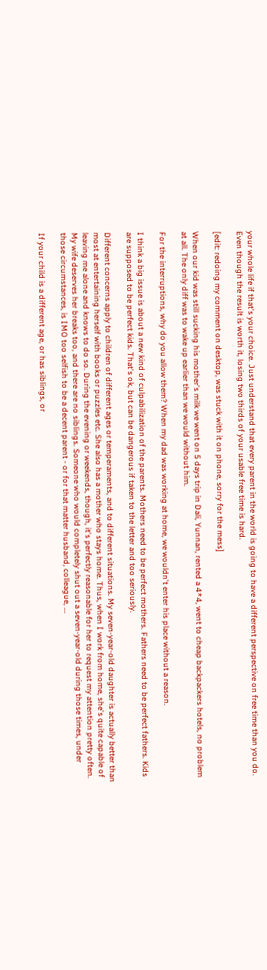your whole life if that's your choice. Just understand that every parent in the world is going to have a different perspective on free time than you do. Even though the result is worth it, losing two thirds of your usable free time is hard.

[edit: redoing my comment on desktop, was stuck with it on phone, sorry for the mess]

When our kid was still sucking his mother's milk we went on 5 days trip in Dali, Yunnan, rented a 4*4, went to cheap backpackers hotels, no problem at all. The only diff was to wake up earlier than we would without him.

For the interruptions, why do you allow them? When my dad was working at home, we wouldn't enter his place without a reason.

I think a big issue is about a new kind of culpabilization of the parents. Mothers need to be perfect mothers. Fathers need to be perfect fathers. Kids are supposed to be perfect kids. That's ok, but can be dangerous if taken to the letter and too seriously.

Different concerns apply to children of different ages or temperaments, and to different situations. My seven-year-old daughter is actually better than most at entertaining herself with books or puzzles etc. She also has a mother who stays home. Thus, when I work from home, she's quite capable of leaving me alone and knows to do so. During the evening or weekends, though, it's perfectly reasonable for her to request my attention pretty often. My wife deserves her breaks too, and there are no siblings. Someone who would completely shut out a seven-year-old during those times, under those circumstances, is IMO too selfish to be a decent parent - or for that matter husband, colleague, ...

If your child is a different age, or has siblings, or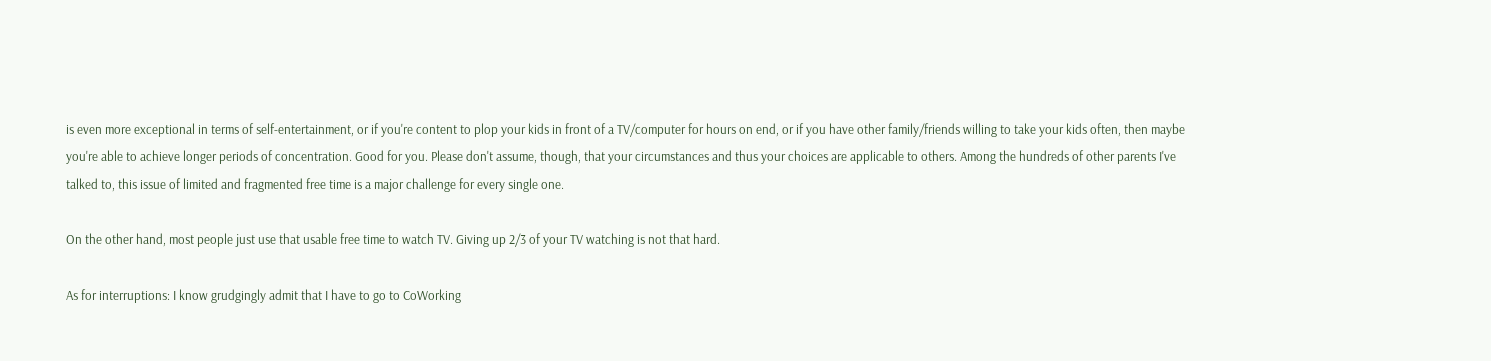is even more exceptional in terms of self-entertainment, or if you're content to plop your kids in front of a TV/computer for hours on end, or if you have other family/friends willing to take your kids often, then maybe you're able to achieve longer periods of concentration. Good for you. Please don't assume, though, that your circumstances and thus your choices are applicable to others. Among the hundreds of other parents I've talked to, this issue of limited and fragmented free time is a major challenge for every single one.

On the other hand, most people just use that usable free time to watch TV. Giving up 2/3 of your TV watching is not that hard.

As for interruptions: I know grudgingly admit that I have to go to CoWorking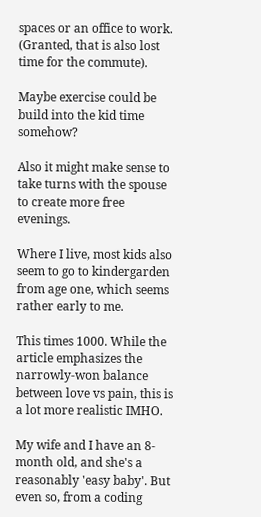spaces or an office to work. (Granted, that is also lost time for the commute).

Maybe exercise could be build into the kid time somehow?

Also it might make sense to take turns with the spouse to create more free evenings.

Where I live, most kids also seem to go to kindergarden from age one, which seems rather early to me.

This times 1000. While the article emphasizes the narrowly-won balance between love vs pain, this is a lot more realistic IMHO.

My wife and I have an 8-month old, and she's a reasonably 'easy baby'. But even so, from a coding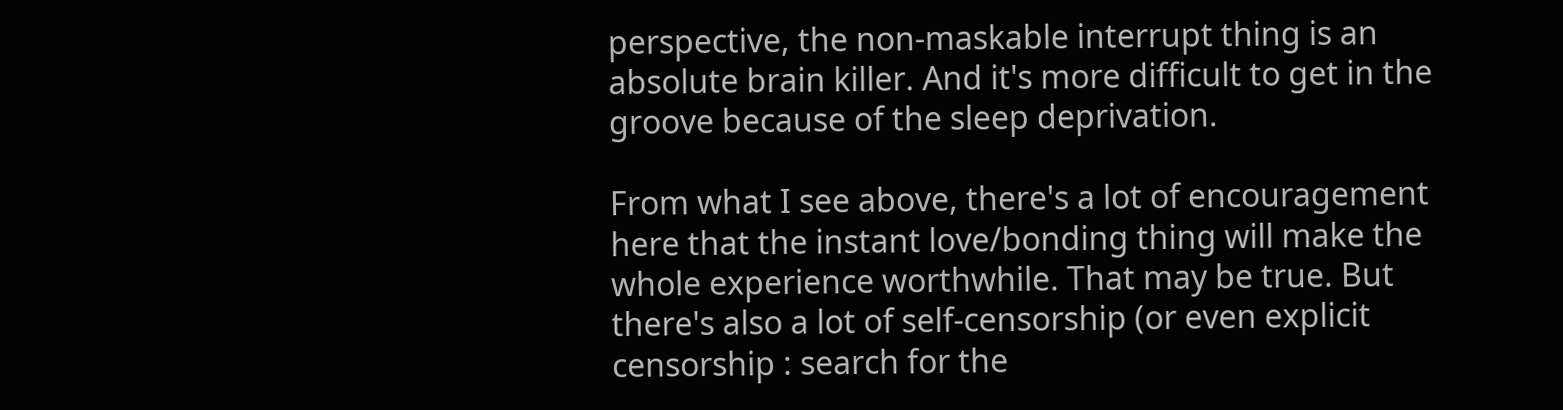perspective, the non-maskable interrupt thing is an absolute brain killer. And it's more difficult to get in the groove because of the sleep deprivation.

From what I see above, there's a lot of encouragement here that the instant love/bonding thing will make the whole experience worthwhile. That may be true. But there's also a lot of self-censorship (or even explicit censorship : search for the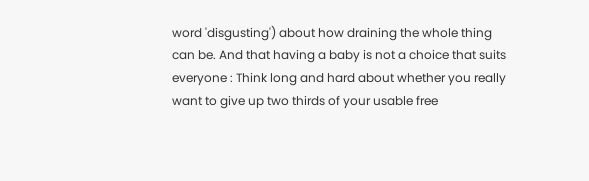word 'disgusting') about how draining the whole thing can be. And that having a baby is not a choice that suits everyone : Think long and hard about whether you really want to give up two thirds of your usable free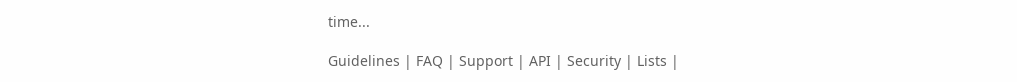time...

Guidelines | FAQ | Support | API | Security | Lists |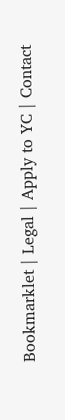Bookmarklet | Legal | Apply to YC | Contact